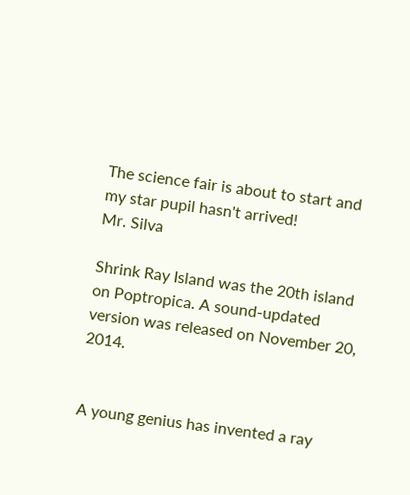The science fair is about to start and my star pupil hasn't arrived!
Mr. Silva

Shrink Ray Island was the 20th island on Poptropica. A sound-updated version was released on November 20, 2014.


A young genius has invented a ray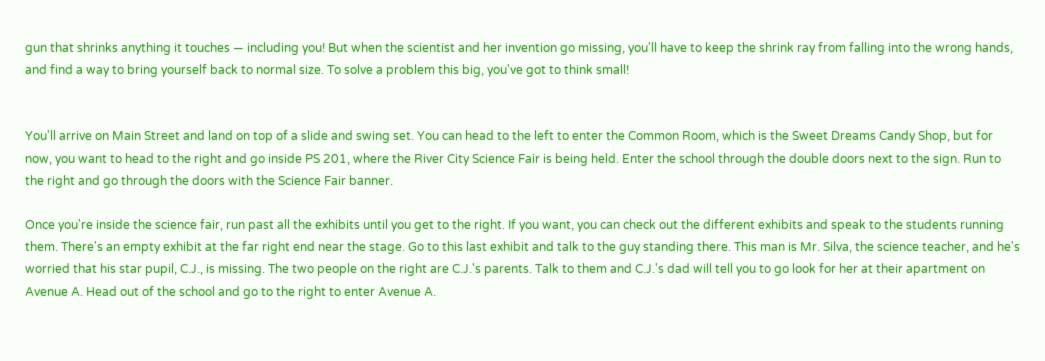gun that shrinks anything it touches — including you! But when the scientist and her invention go missing, you'll have to keep the shrink ray from falling into the wrong hands, and find a way to bring yourself back to normal size. To solve a problem this big, you've got to think small!


You'll arrive on Main Street and land on top of a slide and swing set. You can head to the left to enter the Common Room, which is the Sweet Dreams Candy Shop, but for now, you want to head to the right and go inside PS 201, where the River City Science Fair is being held. Enter the school through the double doors next to the sign. Run to the right and go through the doors with the Science Fair banner.

Once you're inside the science fair, run past all the exhibits until you get to the right. If you want, you can check out the different exhibits and speak to the students running them. There's an empty exhibit at the far right end near the stage. Go to this last exhibit and talk to the guy standing there. This man is Mr. Silva, the science teacher, and he's worried that his star pupil, C.J., is missing. The two people on the right are C.J.'s parents. Talk to them and C.J.'s dad will tell you to go look for her at their apartment on Avenue A. Head out of the school and go to the right to enter Avenue A.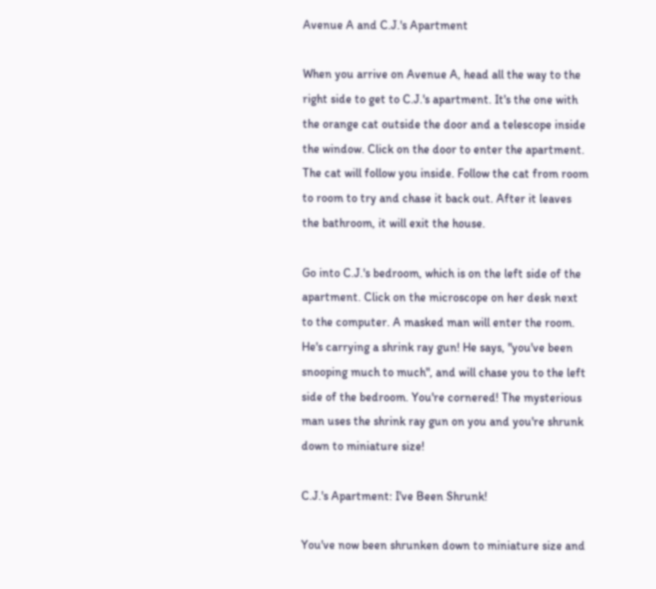Avenue A and C.J.'s Apartment

When you arrive on Avenue A, head all the way to the right side to get to C.J.'s apartment. It's the one with the orange cat outside the door and a telescope inside the window. Click on the door to enter the apartment. The cat will follow you inside. Follow the cat from room to room to try and chase it back out. After it leaves the bathroom, it will exit the house.

Go into C.J.'s bedroom, which is on the left side of the apartment. Click on the microscope on her desk next to the computer. A masked man will enter the room. He's carrying a shrink ray gun! He says, "you've been snooping much to much", and will chase you to the left side of the bedroom. You're cornered! The mysterious man uses the shrink ray gun on you and you're shrunk down to miniature size!

C.J.'s Apartment: I've Been Shrunk!

You've now been shrunken down to miniature size and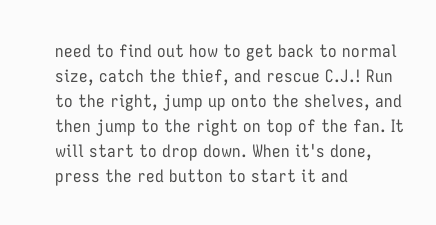need to find out how to get back to normal size, catch the thief, and rescue C.J.! Run to the right, jump up onto the shelves, and then jump to the right on top of the fan. It will start to drop down. When it's done, press the red button to start it and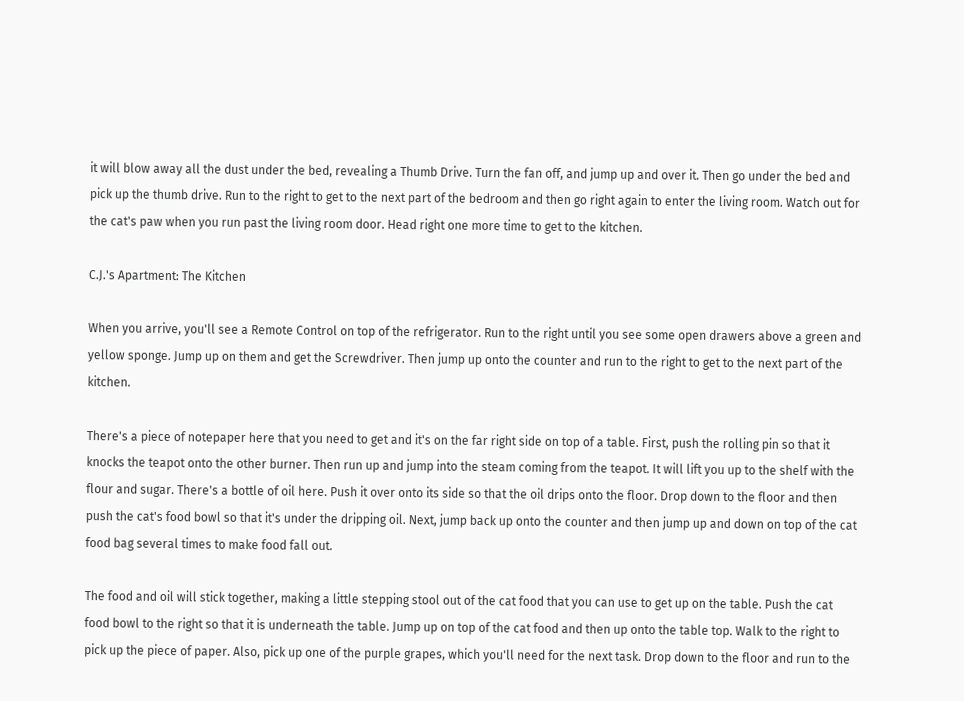it will blow away all the dust under the bed, revealing a Thumb Drive. Turn the fan off, and jump up and over it. Then go under the bed and pick up the thumb drive. Run to the right to get to the next part of the bedroom and then go right again to enter the living room. Watch out for the cat's paw when you run past the living room door. Head right one more time to get to the kitchen.

C.J.'s Apartment: The Kitchen

When you arrive, you'll see a Remote Control on top of the refrigerator. Run to the right until you see some open drawers above a green and yellow sponge. Jump up on them and get the Screwdriver. Then jump up onto the counter and run to the right to get to the next part of the kitchen.

There's a piece of notepaper here that you need to get and it's on the far right side on top of a table. First, push the rolling pin so that it knocks the teapot onto the other burner. Then run up and jump into the steam coming from the teapot. It will lift you up to the shelf with the flour and sugar. There's a bottle of oil here. Push it over onto its side so that the oil drips onto the floor. Drop down to the floor and then push the cat's food bowl so that it's under the dripping oil. Next, jump back up onto the counter and then jump up and down on top of the cat food bag several times to make food fall out.

The food and oil will stick together, making a little stepping stool out of the cat food that you can use to get up on the table. Push the cat food bowl to the right so that it is underneath the table. Jump up on top of the cat food and then up onto the table top. Walk to the right to pick up the piece of paper. Also, pick up one of the purple grapes, which you'll need for the next task. Drop down to the floor and run to the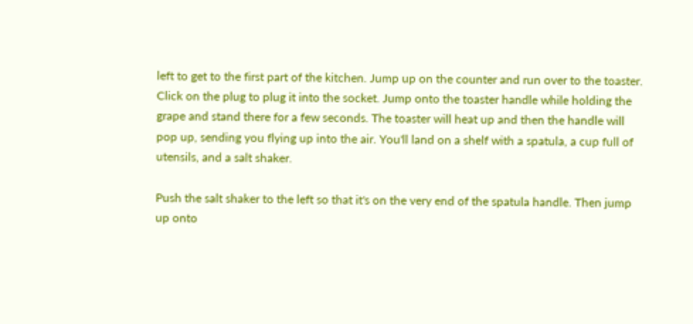left to get to the first part of the kitchen. Jump up on the counter and run over to the toaster. Click on the plug to plug it into the socket. Jump onto the toaster handle while holding the grape and stand there for a few seconds. The toaster will heat up and then the handle will pop up, sending you flying up into the air. You'll land on a shelf with a spatula, a cup full of utensils, and a salt shaker.

Push the salt shaker to the left so that it's on the very end of the spatula handle. Then jump up onto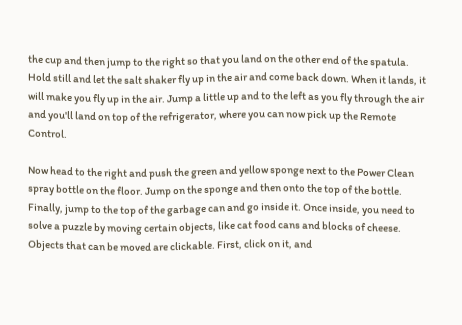the cup and then jump to the right so that you land on the other end of the spatula. Hold still and let the salt shaker fly up in the air and come back down. When it lands, it will make you fly up in the air. Jump a little up and to the left as you fly through the air and you'll land on top of the refrigerator, where you can now pick up the Remote Control.

Now head to the right and push the green and yellow sponge next to the Power Clean spray bottle on the floor. Jump on the sponge and then onto the top of the bottle. Finally, jump to the top of the garbage can and go inside it. Once inside, you need to solve a puzzle by moving certain objects, like cat food cans and blocks of cheese. Objects that can be moved are clickable. First, click on it, and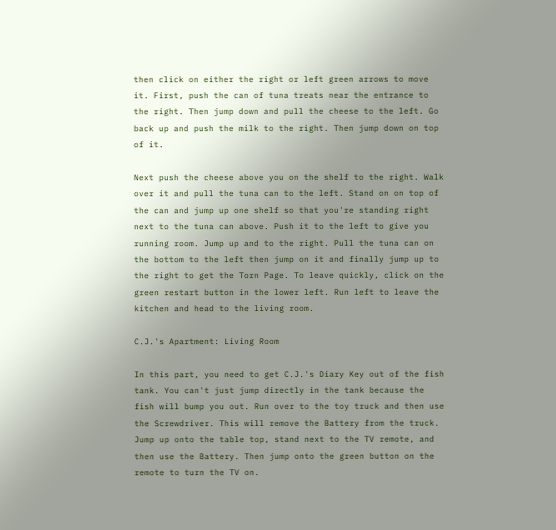then click on either the right or left green arrows to move it. First, push the can of tuna treats near the entrance to the right. Then jump down and pull the cheese to the left. Go back up and push the milk to the right. Then jump down on top of it.

Next push the cheese above you on the shelf to the right. Walk over it and pull the tuna can to the left. Stand on on top of the can and jump up one shelf so that you're standing right next to the tuna can above. Push it to the left to give you running room. Jump up and to the right. Pull the tuna can on the bottom to the left then jump on it and finally jump up to the right to get the Torn Page. To leave quickly, click on the green restart button in the lower left. Run left to leave the kitchen and head to the living room.

C.J.'s Apartment: Living Room

In this part, you need to get C.J.'s Diary Key out of the fish tank. You can't just jump directly in the tank because the fish will bump you out. Run over to the toy truck and then use the Screwdriver. This will remove the Battery from the truck. Jump up onto the table top, stand next to the TV remote, and then use the Battery. Then jump onto the green button on the remote to turn the TV on.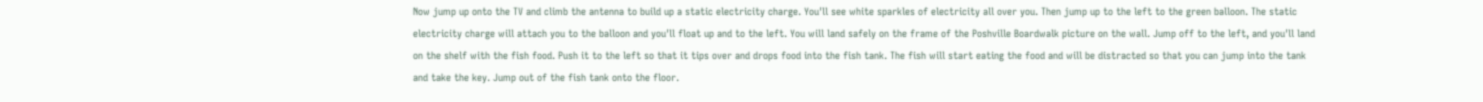Now jump up onto the TV and climb the antenna to build up a static electricity charge. You'll see white sparkles of electricity all over you. Then jump up to the left to the green balloon. The static electricity charge will attach you to the balloon and you'll float up and to the left. You will land safely on the frame of the Poshville Boardwalk picture on the wall. Jump off to the left, and you'll land on the shelf with the fish food. Push it to the left so that it tips over and drops food into the fish tank. The fish will start eating the food and will be distracted so that you can jump into the tank and take the key. Jump out of the fish tank onto the floor.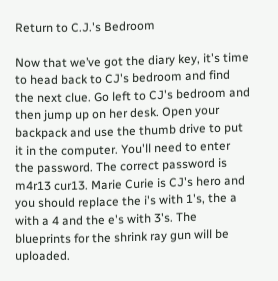Return to C.J.'s Bedroom

Now that we’ve got the diary key, it's time to head back to CJ's bedroom and find the next clue. Go left to CJ's bedroom and then jump up on her desk. Open your backpack and use the thumb drive to put it in the computer. You'll need to enter the password. The correct password is m4r13 cur13. Marie Curie is CJ's hero and you should replace the i's with 1's, the a with a 4 and the e's with 3's. The blueprints for the shrink ray gun will be uploaded.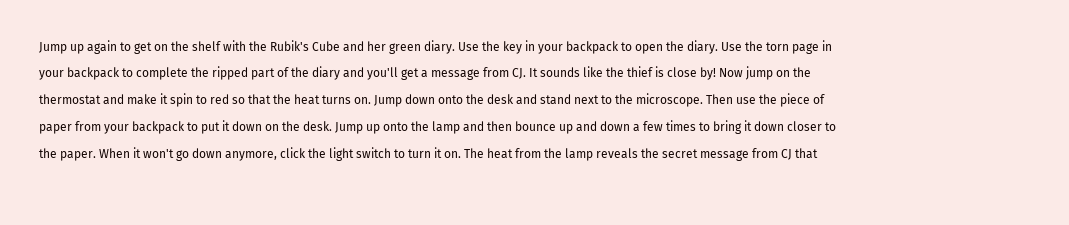Jump up again to get on the shelf with the Rubik's Cube and her green diary. Use the key in your backpack to open the diary. Use the torn page in your backpack to complete the ripped part of the diary and you'll get a message from CJ. It sounds like the thief is close by! Now jump on the thermostat and make it spin to red so that the heat turns on. Jump down onto the desk and stand next to the microscope. Then use the piece of paper from your backpack to put it down on the desk. Jump up onto the lamp and then bounce up and down a few times to bring it down closer to the paper. When it won't go down anymore, click the light switch to turn it on. The heat from the lamp reveals the secret message from CJ that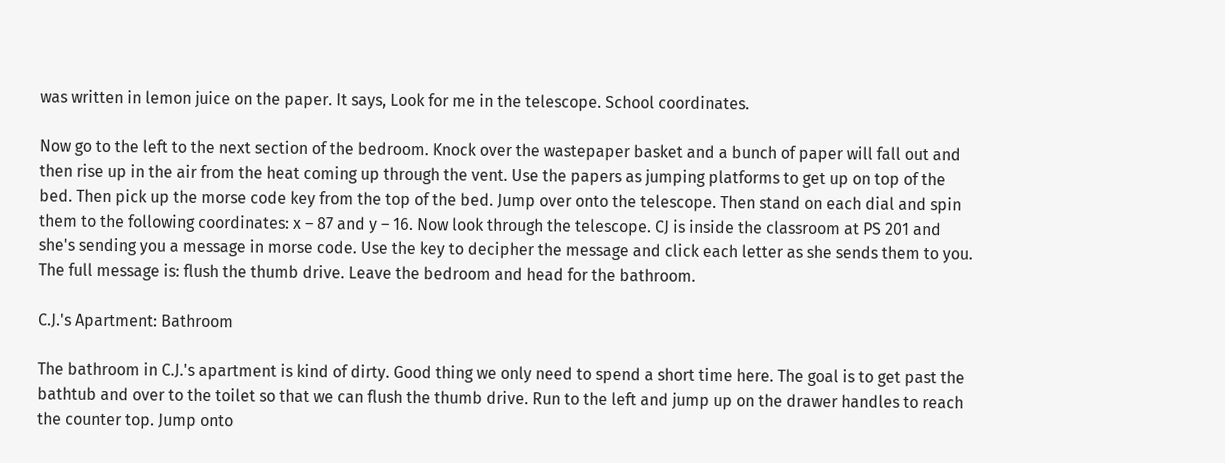was written in lemon juice on the paper. It says, Look for me in the telescope. School coordinates.

Now go to the left to the next section of the bedroom. Knock over the wastepaper basket and a bunch of paper will fall out and then rise up in the air from the heat coming up through the vent. Use the papers as jumping platforms to get up on top of the bed. Then pick up the morse code key from the top of the bed. Jump over onto the telescope. Then stand on each dial and spin them to the following coordinates: x – 87 and y – 16. Now look through the telescope. CJ is inside the classroom at PS 201 and she's sending you a message in morse code. Use the key to decipher the message and click each letter as she sends them to you. The full message is: flush the thumb drive. Leave the bedroom and head for the bathroom.

C.J.'s Apartment: Bathroom

The bathroom in C.J.'s apartment is kind of dirty. Good thing we only need to spend a short time here. The goal is to get past the bathtub and over to the toilet so that we can flush the thumb drive. Run to the left and jump up on the drawer handles to reach the counter top. Jump onto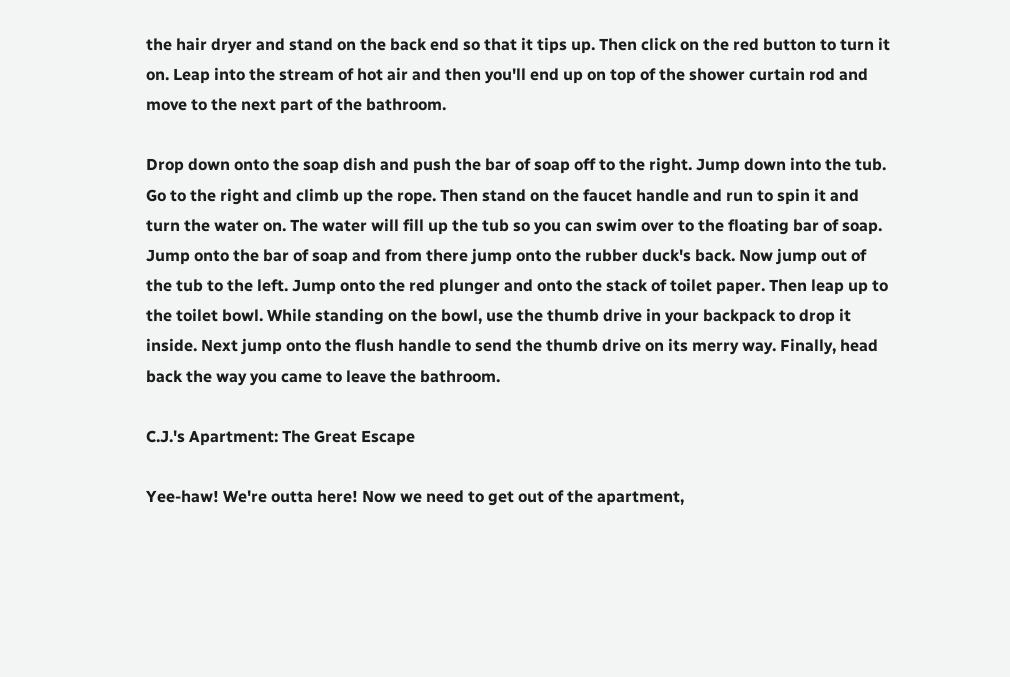the hair dryer and stand on the back end so that it tips up. Then click on the red button to turn it on. Leap into the stream of hot air and then you'll end up on top of the shower curtain rod and move to the next part of the bathroom.

Drop down onto the soap dish and push the bar of soap off to the right. Jump down into the tub. Go to the right and climb up the rope. Then stand on the faucet handle and run to spin it and turn the water on. The water will fill up the tub so you can swim over to the floating bar of soap. Jump onto the bar of soap and from there jump onto the rubber duck's back. Now jump out of the tub to the left. Jump onto the red plunger and onto the stack of toilet paper. Then leap up to the toilet bowl. While standing on the bowl, use the thumb drive in your backpack to drop it inside. Next jump onto the flush handle to send the thumb drive on its merry way. Finally, head back the way you came to leave the bathroom.

C.J.'s Apartment: The Great Escape

Yee-haw! We're outta here! Now we need to get out of the apartment,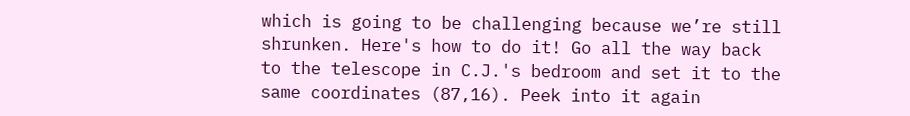which is going to be challenging because we’re still shrunken. Here's how to do it! Go all the way back to the telescope in C.J.'s bedroom and set it to the same coordinates (87,16). Peek into it again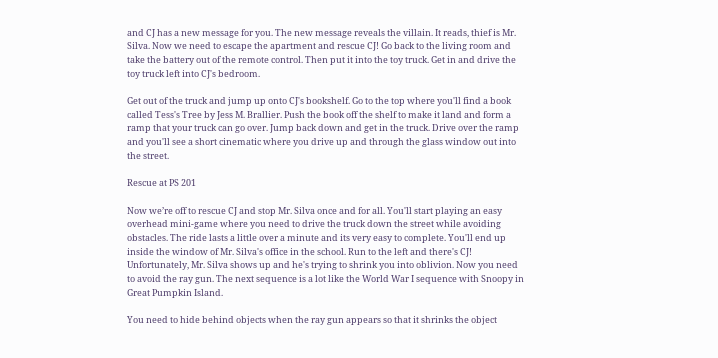and CJ has a new message for you. The new message reveals the villain. It reads, thief is Mr. Silva. Now we need to escape the apartment and rescue CJ! Go back to the living room and take the battery out of the remote control. Then put it into the toy truck. Get in and drive the toy truck left into CJ's bedroom.

Get out of the truck and jump up onto CJ's bookshelf. Go to the top where you'll find a book called Tess's Tree by Jess M. Brallier. Push the book off the shelf to make it land and form a ramp that your truck can go over. Jump back down and get in the truck. Drive over the ramp and you'll see a short cinematic where you drive up and through the glass window out into the street.

Rescue at PS 201

Now we’re off to rescue CJ and stop Mr. Silva once and for all. You'll start playing an easy overhead mini-game where you need to drive the truck down the street while avoiding obstacles. The ride lasts a little over a minute and its very easy to complete. You'll end up inside the window of Mr. Silva's office in the school. Run to the left and there's CJ! Unfortunately, Mr. Silva shows up and he's trying to shrink you into oblivion. Now you need to avoid the ray gun. The next sequence is a lot like the World War I sequence with Snoopy in Great Pumpkin Island.

You need to hide behind objects when the ray gun appears so that it shrinks the object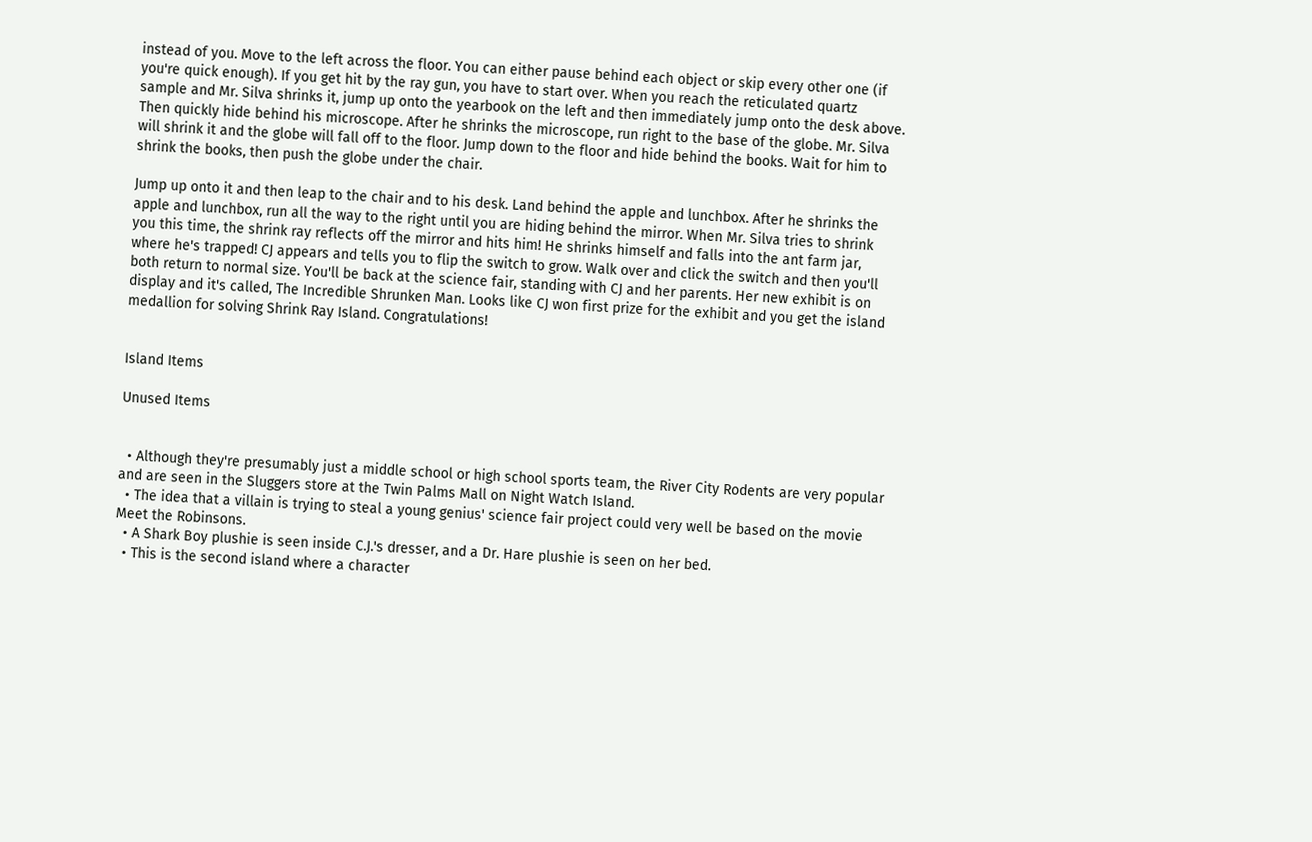instead of you. Move to the left across the floor. You can either pause behind each object or skip every other one (if you're quick enough). If you get hit by the ray gun, you have to start over. When you reach the reticulated quartz sample and Mr. Silva shrinks it, jump up onto the yearbook on the left and then immediately jump onto the desk above. Then quickly hide behind his microscope. After he shrinks the microscope, run right to the base of the globe. Mr. Silva will shrink it and the globe will fall off to the floor. Jump down to the floor and hide behind the books. Wait for him to shrink the books, then push the globe under the chair.

Jump up onto it and then leap to the chair and to his desk. Land behind the apple and lunchbox. After he shrinks the apple and lunchbox, run all the way to the right until you are hiding behind the mirror. When Mr. Silva tries to shrink you this time, the shrink ray reflects off the mirror and hits him! He shrinks himself and falls into the ant farm jar, where he's trapped! CJ appears and tells you to flip the switch to grow. Walk over and click the switch and then you'll both return to normal size. You'll be back at the science fair, standing with CJ and her parents. Her new exhibit is on display and it's called, The Incredible Shrunken Man. Looks like CJ won first prize for the exhibit and you get the island medallion for solving Shrink Ray Island. Congratulations!


Island Items

Unused Items


  • Although they're presumably just a middle school or high school sports team, the River City Rodents are very popular and are seen in the Sluggers store at the Twin Palms Mall on Night Watch Island.
  • The idea that a villain is trying to steal a young genius' science fair project could very well be based on the movie Meet the Robinsons.
  • A Shark Boy plushie is seen inside C.J.'s dresser, and a Dr. Hare plushie is seen on her bed.
  • This is the second island where a character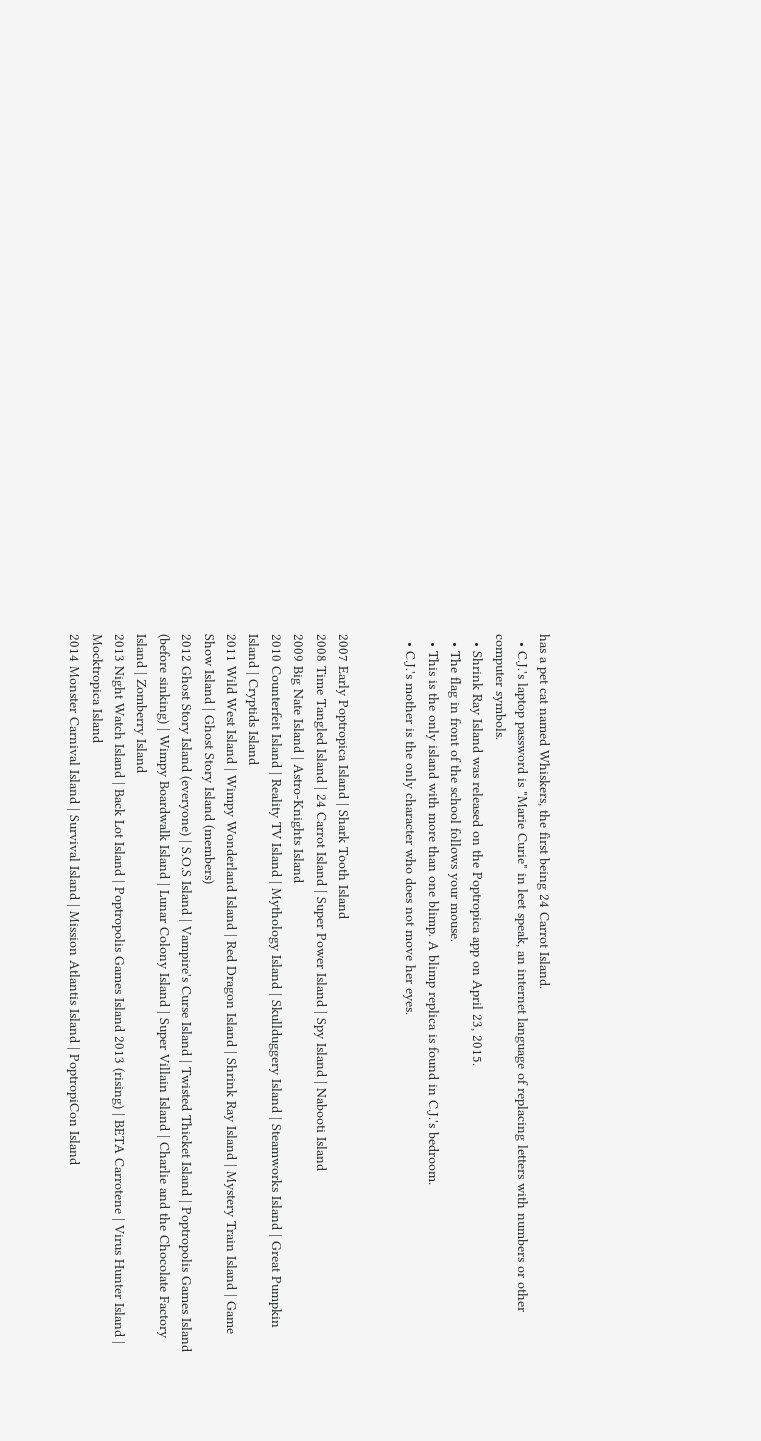has a pet cat named Whiskers, the first being 24 Carrot Island.
  • C.J.'s laptop password is "Marie Curie" in leet speak, an internet language of replacing letters with numbers or other computer symbols.
  • Shrink Ray Island was released on the Poptropica app on April 23, 2015.
  • The flag in front of the school follows your mouse.
  • This is the only island with more than one blimp. A blimp replica is found in C.J.'s bedroom.
  • C.J.'s mother is the only character who does not move her eyes.


2007 Early Poptropica Island | Shark Tooth Island
2008 Time Tangled Island | 24 Carrot Island | Super Power Island | Spy Island | Nabooti Island
2009 Big Nate Island | Astro-Knights Island
2010 Counterfeit Island | Reality TV Island | Mythology Island | Skullduggery Island | Steamworks Island | Great Pumpkin Island | Cryptids Island
2011 Wild West Island | Wimpy Wonderland Island | Red Dragon Island | Shrink Ray Island | Mystery Train Island | Game Show Island | Ghost Story Island (members)
2012 Ghost Story Island (everyone) | S.O.S Island | Vampire's Curse Island | Twisted Thicket Island | Poptropolis Games Island (before sinking) | Wimpy Boardwalk Island | Lunar Colony Island | Super Villain Island | Charlie and the Chocolate Factory Island | Zomberry Island
2013 Night Watch Island | Back Lot Island | Poptropolis Games Island 2013 (rising) | BETA Carrotene | Virus Hunter Island | Mocktropica Island
2014 Monster Carnival Island | Survival Island | Mission Atlantis Island | PoptropiCon Island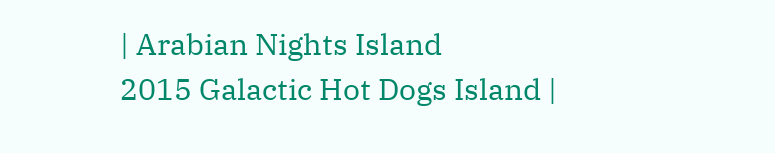| Arabian Nights Island
2015 Galactic Hot Dogs Island |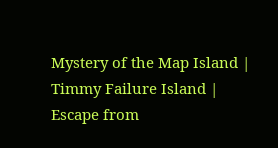Mystery of the Map Island | Timmy Failure Island | Escape from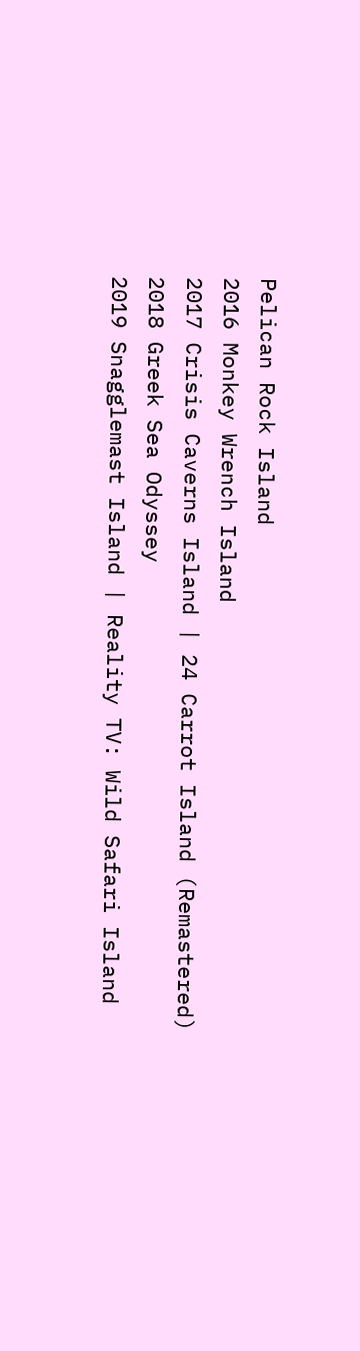Pelican Rock Island
2016 Monkey Wrench Island
2017 Crisis Caverns Island | 24 Carrot Island (Remastered)
2018 Greek Sea Odyssey
2019 Snagglemast Island | Reality TV: Wild Safari Island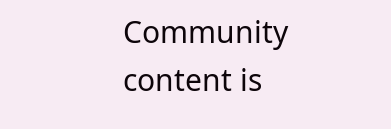Community content is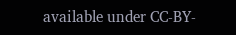available under CC-BY-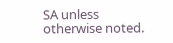SA unless otherwise noted.